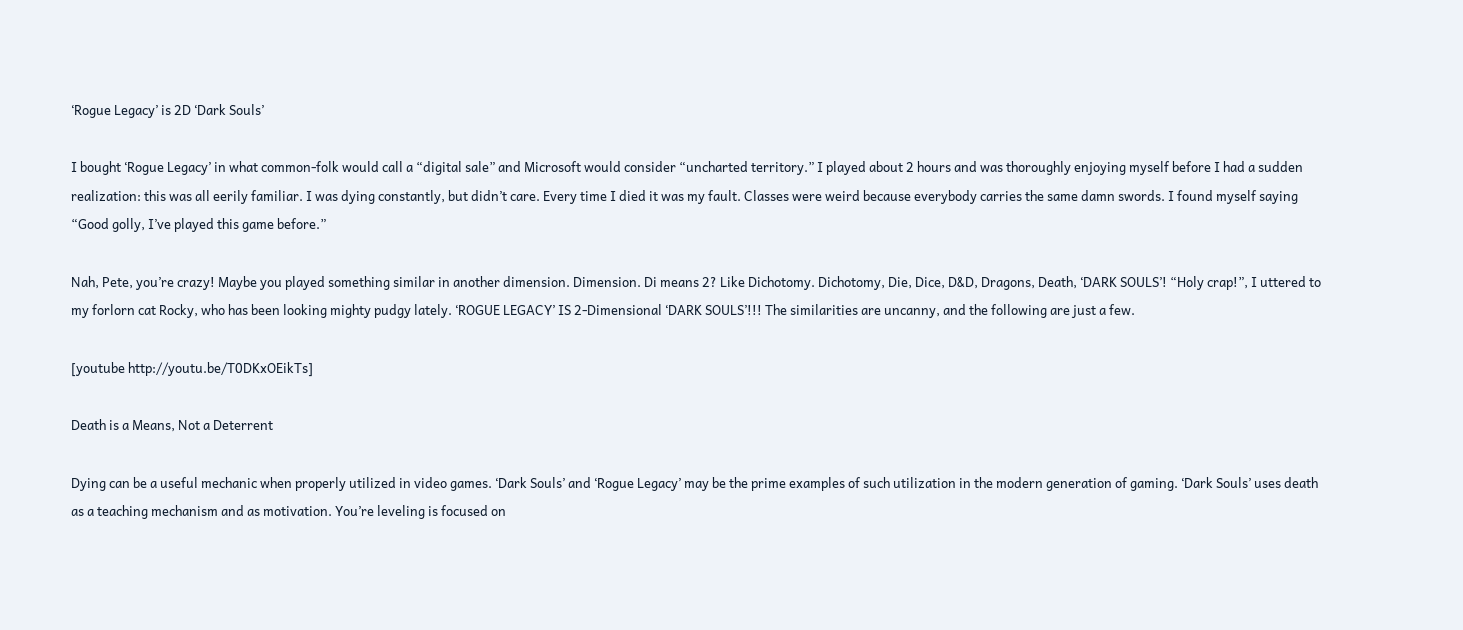‘Rogue Legacy’ is 2D ‘Dark Souls’

I bought ‘Rogue Legacy’ in what common-folk would call a “digital sale” and Microsoft would consider “uncharted territory.” I played about 2 hours and was thoroughly enjoying myself before I had a sudden realization: this was all eerily familiar. I was dying constantly, but didn’t care. Every time I died it was my fault. Classes were weird because everybody carries the same damn swords. I found myself saying “Good golly, I’ve played this game before.”

Nah, Pete, you’re crazy! Maybe you played something similar in another dimension. Dimension. Di means 2? Like Dichotomy. Dichotomy, Die, Dice, D&D, Dragons, Death, ‘DARK SOULS’! “Holy crap!”, I uttered to my forlorn cat Rocky, who has been looking mighty pudgy lately. ‘ROGUE LEGACY’ IS 2-Dimensional ‘DARK SOULS’!!! The similarities are uncanny, and the following are just a few.

[youtube http://youtu.be/T0DKxOEikTs]

Death is a Means, Not a Deterrent

Dying can be a useful mechanic when properly utilized in video games. ‘Dark Souls’ and ‘Rogue Legacy’ may be the prime examples of such utilization in the modern generation of gaming. ‘Dark Souls’ uses death as a teaching mechanism and as motivation. You’re leveling is focused on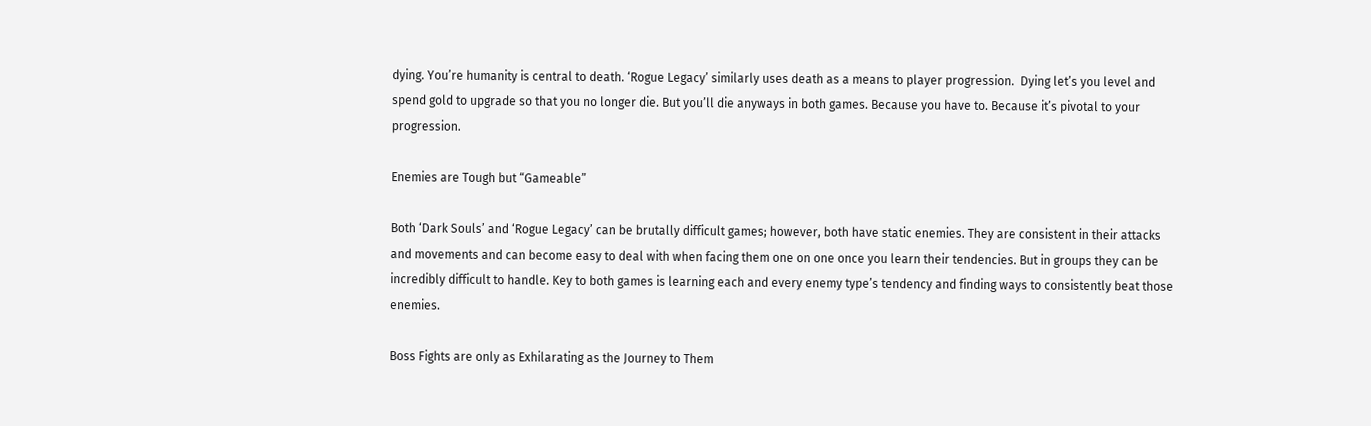dying. You’re humanity is central to death. ‘Rogue Legacy’ similarly uses death as a means to player progression.  Dying let’s you level and spend gold to upgrade so that you no longer die. But you’ll die anyways in both games. Because you have to. Because it’s pivotal to your progression.

Enemies are Tough but “Gameable”

Both ‘Dark Souls’ and ‘Rogue Legacy’ can be brutally difficult games; however, both have static enemies. They are consistent in their attacks and movements and can become easy to deal with when facing them one on one once you learn their tendencies. But in groups they can be incredibly difficult to handle. Key to both games is learning each and every enemy type’s tendency and finding ways to consistently beat those enemies.

Boss Fights are only as Exhilarating as the Journey to Them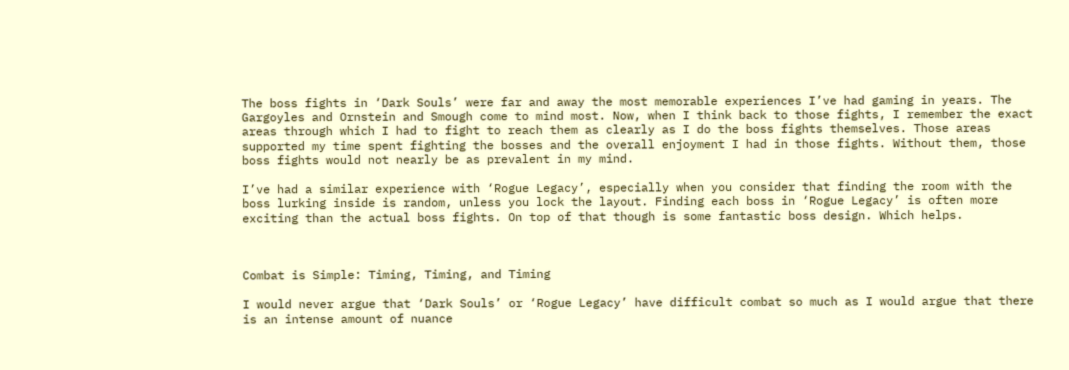The boss fights in ‘Dark Souls’ were far and away the most memorable experiences I’ve had gaming in years. The Gargoyles and Ornstein and Smough come to mind most. Now, when I think back to those fights, I remember the exact areas through which I had to fight to reach them as clearly as I do the boss fights themselves. Those areas supported my time spent fighting the bosses and the overall enjoyment I had in those fights. Without them, those boss fights would not nearly be as prevalent in my mind.

I’ve had a similar experience with ‘Rogue Legacy’, especially when you consider that finding the room with the boss lurking inside is random, unless you lock the layout. Finding each boss in ‘Rogue Legacy’ is often more exciting than the actual boss fights. On top of that though is some fantastic boss design. Which helps.



Combat is Simple: Timing, Timing, and Timing

I would never argue that ‘Dark Souls’ or ‘Rogue Legacy’ have difficult combat so much as I would argue that there is an intense amount of nuance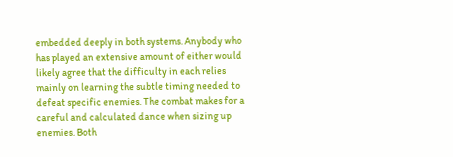embedded deeply in both systems. Anybody who has played an extensive amount of either would likely agree that the difficulty in each relies mainly on learning the subtle timing needed to defeat specific enemies. The combat makes for a careful and calculated dance when sizing up enemies. Both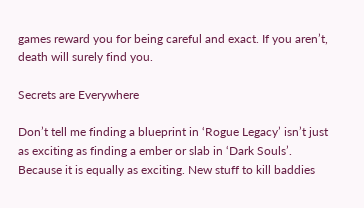games reward you for being careful and exact. If you aren’t, death will surely find you.

Secrets are Everywhere

Don’t tell me finding a blueprint in ‘Rogue Legacy’ isn’t just as exciting as finding a ember or slab in ‘Dark Souls’. Because it is equally as exciting. New stuff to kill baddies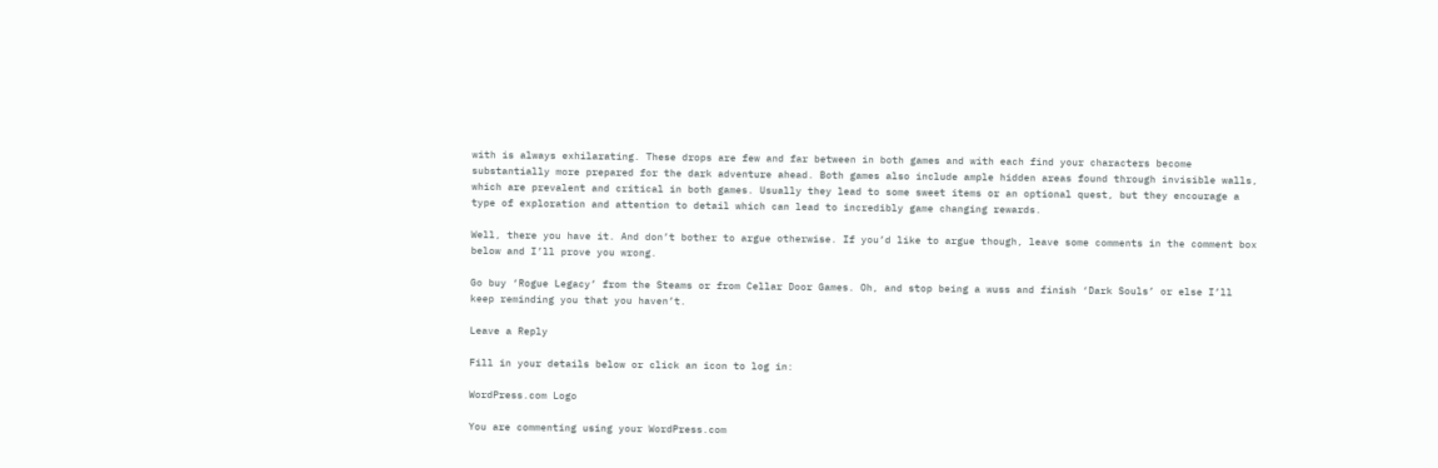with is always exhilarating. These drops are few and far between in both games and with each find your characters become substantially more prepared for the dark adventure ahead. Both games also include ample hidden areas found through invisible walls, which are prevalent and critical in both games. Usually they lead to some sweet items or an optional quest, but they encourage a type of exploration and attention to detail which can lead to incredibly game changing rewards.

Well, there you have it. And don’t bother to argue otherwise. If you’d like to argue though, leave some comments in the comment box below and I’ll prove you wrong.

Go buy ‘Rogue Legacy’ from the Steams or from Cellar Door Games. Oh, and stop being a wuss and finish ‘Dark Souls’ or else I’ll keep reminding you that you haven’t.

Leave a Reply

Fill in your details below or click an icon to log in:

WordPress.com Logo

You are commenting using your WordPress.com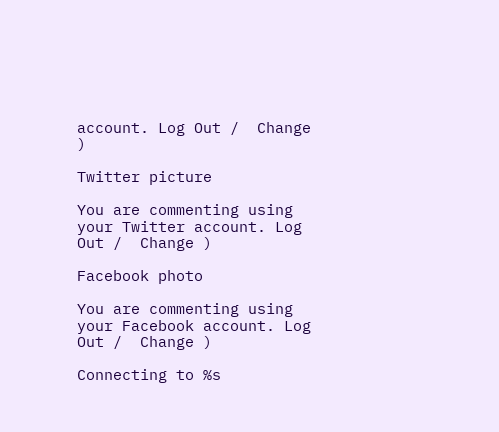account. Log Out /  Change )

Twitter picture

You are commenting using your Twitter account. Log Out /  Change )

Facebook photo

You are commenting using your Facebook account. Log Out /  Change )

Connecting to %s